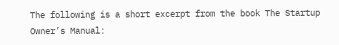The following is a short excerpt from the book The Startup Owner’s Manual: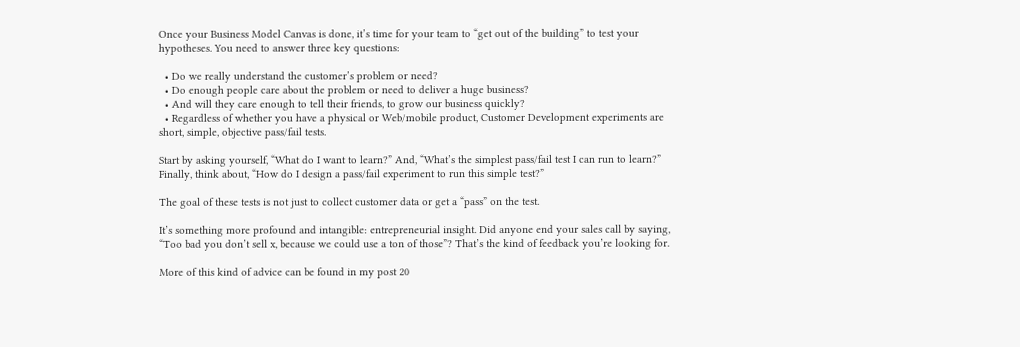Once your Business Model Canvas is done, it’s time for your team to “get out of the building” to test your hypotheses. You need to answer three key questions:

  • Do we really understand the customer’s problem or need?
  • Do enough people care about the problem or need to deliver a huge business?
  • And will they care enough to tell their friends, to grow our business quickly?
  • Regardless of whether you have a physical or Web/mobile product, Customer Development experiments are short, simple, objective pass/fail tests.

Start by asking yourself, “What do I want to learn?” And, “What’s the simplest pass/fail test I can run to learn?” Finally, think about, “How do I design a pass/fail experiment to run this simple test?”

The goal of these tests is not just to collect customer data or get a “pass” on the test.

It’s something more profound and intangible: entrepreneurial insight. Did anyone end your sales call by saying, “Too bad you don’t sell x, because we could use a ton of those”? That’s the kind of feedback you’re looking for.

More of this kind of advice can be found in my post 20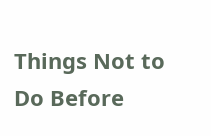Things Not to Do Before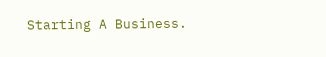Starting A Business.